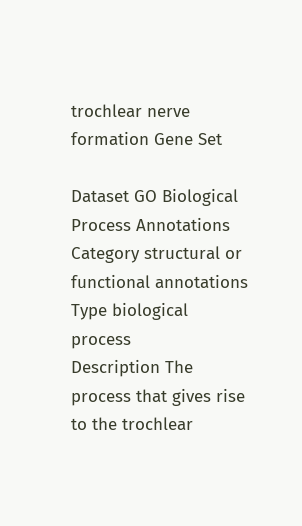trochlear nerve formation Gene Set

Dataset GO Biological Process Annotations
Category structural or functional annotations
Type biological process
Description The process that gives rise to the trochlear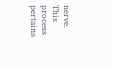nerve. This process pertains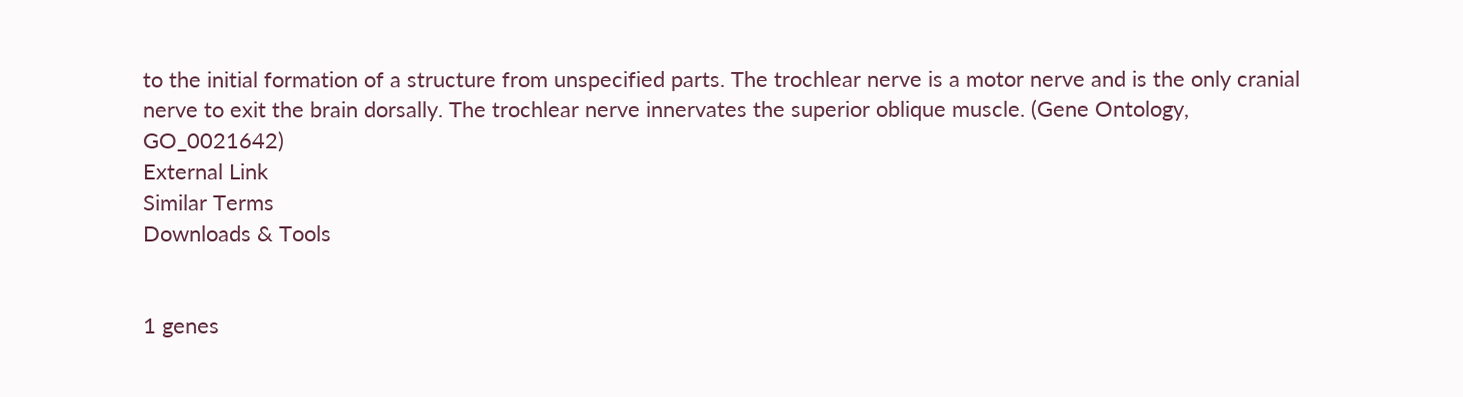to the initial formation of a structure from unspecified parts. The trochlear nerve is a motor nerve and is the only cranial nerve to exit the brain dorsally. The trochlear nerve innervates the superior oblique muscle. (Gene Ontology, GO_0021642)
External Link
Similar Terms
Downloads & Tools


1 genes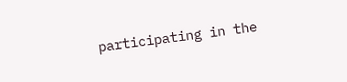participating in the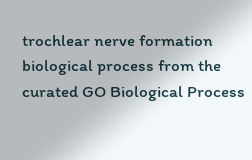trochlear nerve formation biological process from the curated GO Biological Process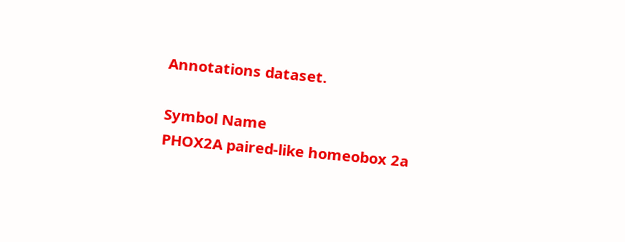Annotations dataset.

Symbol Name
PHOX2A paired-like homeobox 2a